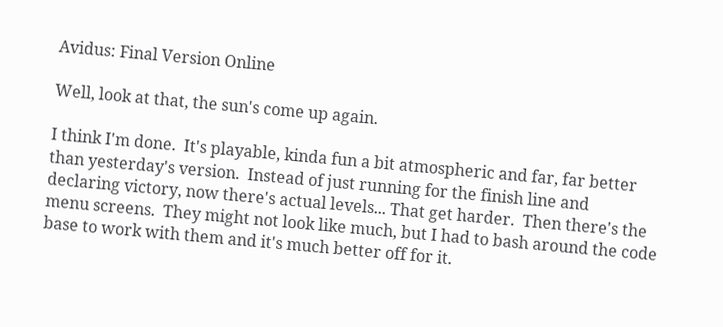Avidus: Final Version Online

Well, look at that, the sun's come up again.

I think I'm done.  It's playable, kinda fun a bit atmospheric and far, far better than yesterday's version.  Instead of just running for the finish line and declaring victory, now there's actual levels... That get harder.  Then there's the menu screens.  They might not look like much, but I had to bash around the code base to work with them and it's much better off for it.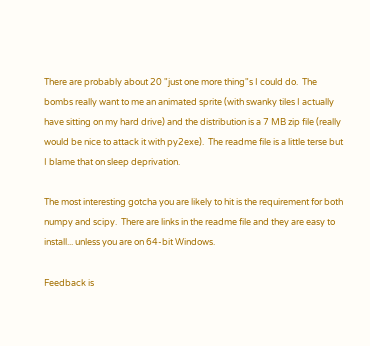There are probably about 20 "just one more thing"s I could do.  The bombs really want to me an animated sprite (with swanky tiles I actually have sitting on my hard drive) and the distribution is a 7 MB zip file (really would be nice to attack it with py2exe).  The readme file is a little terse but I blame that on sleep deprivation.

The most interesting gotcha you are likely to hit is the requirement for both numpy and scipy.  There are links in the readme file and they are easy to install... unless you are on 64-bit Windows.

Feedback is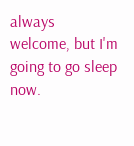always welcome, but I'm going to go sleep now.